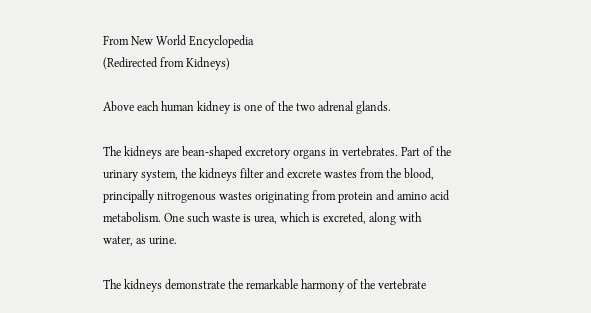From New World Encyclopedia
(Redirected from Kidneys)

Above each human kidney is one of the two adrenal glands.

The kidneys are bean-shaped excretory organs in vertebrates. Part of the urinary system, the kidneys filter and excrete wastes from the blood, principally nitrogenous wastes originating from protein and amino acid metabolism. One such waste is urea, which is excreted, along with water, as urine.

The kidneys demonstrate the remarkable harmony of the vertebrate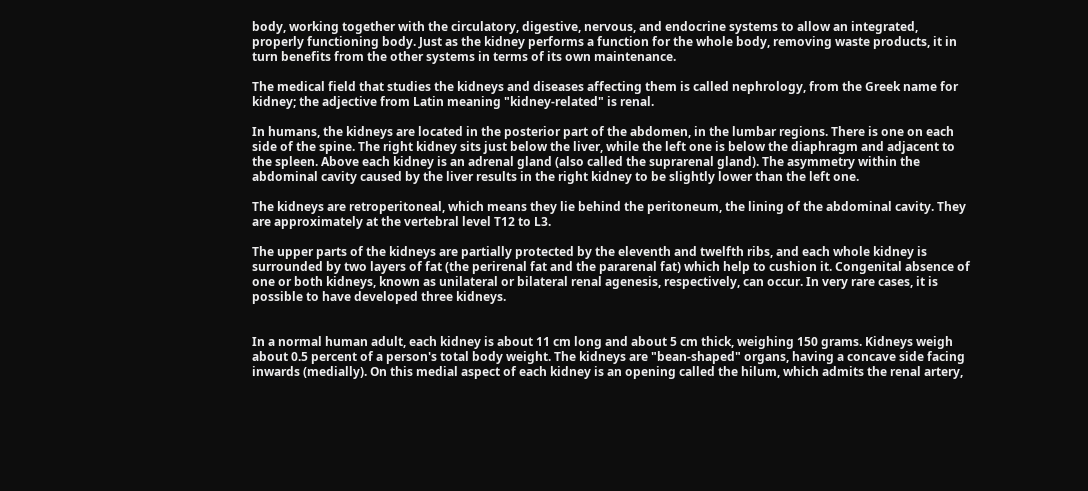body, working together with the circulatory, digestive, nervous, and endocrine systems to allow an integrated, properly functioning body. Just as the kidney performs a function for the whole body, removing waste products, it in turn benefits from the other systems in terms of its own maintenance.

The medical field that studies the kidneys and diseases affecting them is called nephrology, from the Greek name for kidney; the adjective from Latin meaning "kidney-related" is renal.

In humans, the kidneys are located in the posterior part of the abdomen, in the lumbar regions. There is one on each side of the spine. The right kidney sits just below the liver, while the left one is below the diaphragm and adjacent to the spleen. Above each kidney is an adrenal gland (also called the suprarenal gland). The asymmetry within the abdominal cavity caused by the liver results in the right kidney to be slightly lower than the left one.

The kidneys are retroperitoneal, which means they lie behind the peritoneum, the lining of the abdominal cavity. They are approximately at the vertebral level T12 to L3.

The upper parts of the kidneys are partially protected by the eleventh and twelfth ribs, and each whole kidney is surrounded by two layers of fat (the perirenal fat and the pararenal fat) which help to cushion it. Congenital absence of one or both kidneys, known as unilateral or bilateral renal agenesis, respectively, can occur. In very rare cases, it is possible to have developed three kidneys.


In a normal human adult, each kidney is about 11 cm long and about 5 cm thick, weighing 150 grams. Kidneys weigh about 0.5 percent of a person's total body weight. The kidneys are "bean-shaped" organs, having a concave side facing inwards (medially). On this medial aspect of each kidney is an opening called the hilum, which admits the renal artery,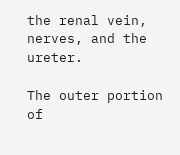the renal vein, nerves, and the ureter.

The outer portion of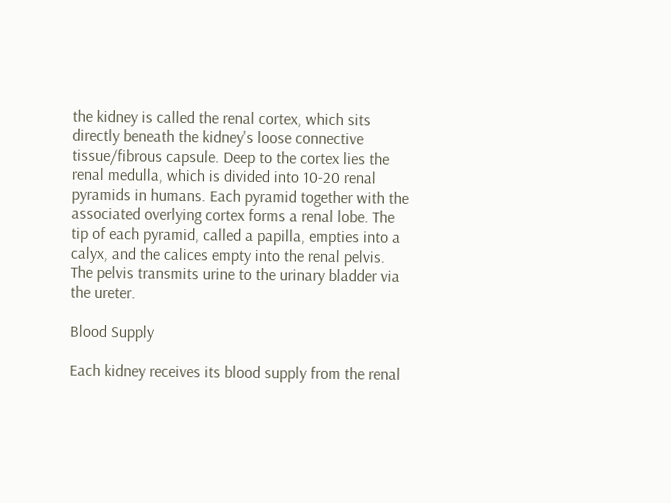the kidney is called the renal cortex, which sits directly beneath the kidney's loose connective tissue/fibrous capsule. Deep to the cortex lies the renal medulla, which is divided into 10-20 renal pyramids in humans. Each pyramid together with the associated overlying cortex forms a renal lobe. The tip of each pyramid, called a papilla, empties into a calyx, and the calices empty into the renal pelvis. The pelvis transmits urine to the urinary bladder via the ureter.

Blood Supply

Each kidney receives its blood supply from the renal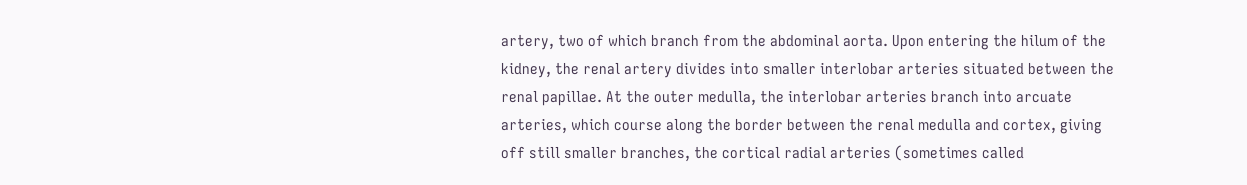artery, two of which branch from the abdominal aorta. Upon entering the hilum of the kidney, the renal artery divides into smaller interlobar arteries situated between the renal papillae. At the outer medulla, the interlobar arteries branch into arcuate arteries, which course along the border between the renal medulla and cortex, giving off still smaller branches, the cortical radial arteries (sometimes called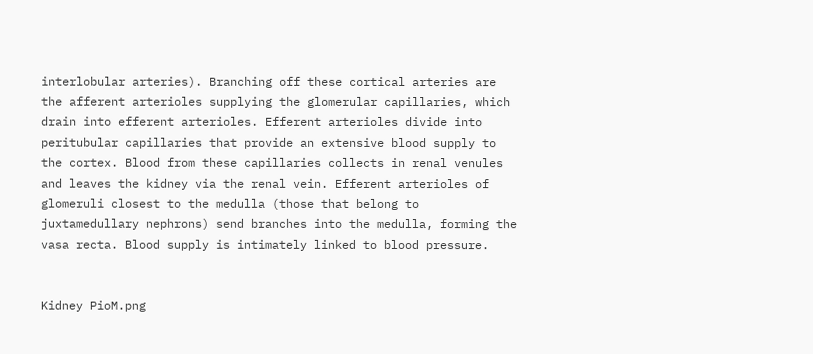interlobular arteries). Branching off these cortical arteries are the afferent arterioles supplying the glomerular capillaries, which drain into efferent arterioles. Efferent arterioles divide into peritubular capillaries that provide an extensive blood supply to the cortex. Blood from these capillaries collects in renal venules and leaves the kidney via the renal vein. Efferent arterioles of glomeruli closest to the medulla (those that belong to juxtamedullary nephrons) send branches into the medulla, forming the vasa recta. Blood supply is intimately linked to blood pressure.


Kidney PioM.png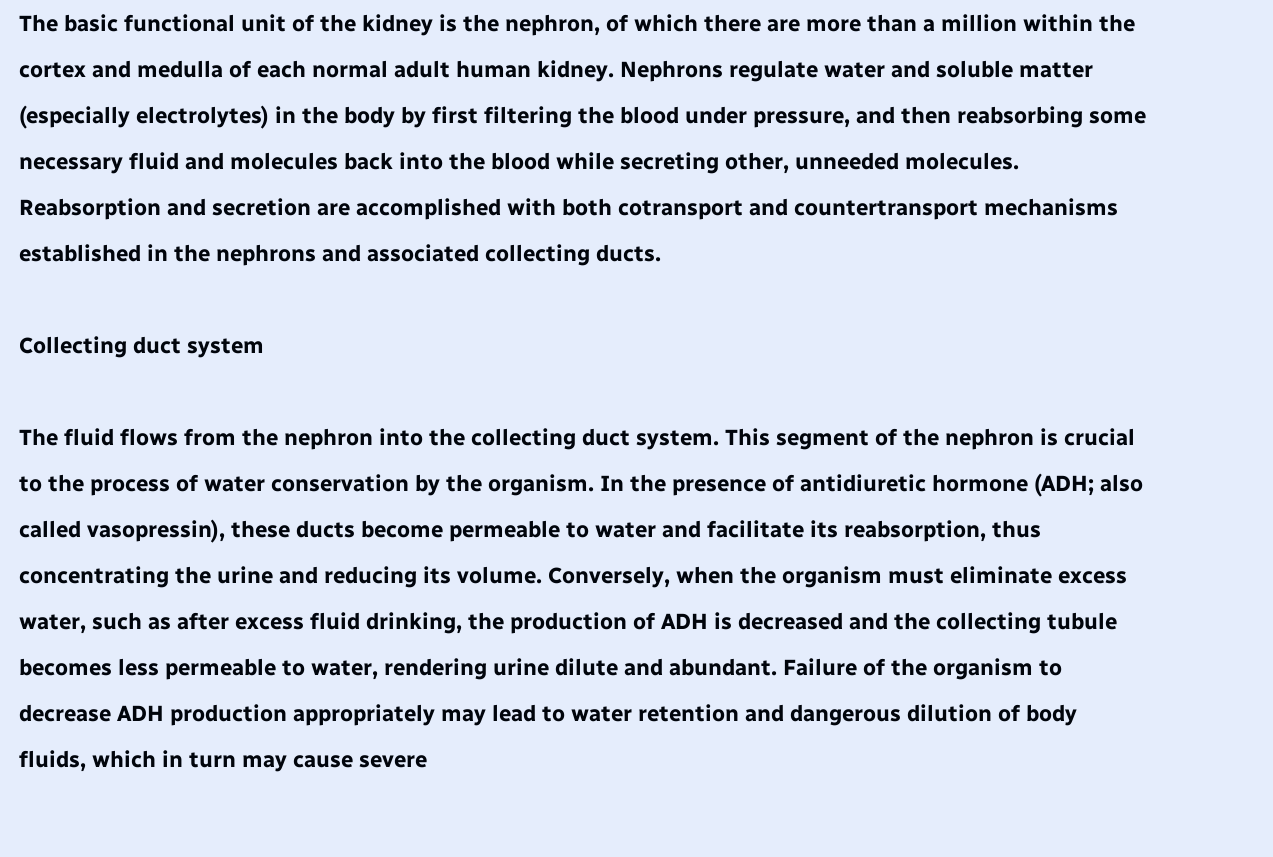The basic functional unit of the kidney is the nephron, of which there are more than a million within the cortex and medulla of each normal adult human kidney. Nephrons regulate water and soluble matter (especially electrolytes) in the body by first filtering the blood under pressure, and then reabsorbing some necessary fluid and molecules back into the blood while secreting other, unneeded molecules. Reabsorption and secretion are accomplished with both cotransport and countertransport mechanisms established in the nephrons and associated collecting ducts.

Collecting duct system

The fluid flows from the nephron into the collecting duct system. This segment of the nephron is crucial to the process of water conservation by the organism. In the presence of antidiuretic hormone (ADH; also called vasopressin), these ducts become permeable to water and facilitate its reabsorption, thus concentrating the urine and reducing its volume. Conversely, when the organism must eliminate excess water, such as after excess fluid drinking, the production of ADH is decreased and the collecting tubule becomes less permeable to water, rendering urine dilute and abundant. Failure of the organism to decrease ADH production appropriately may lead to water retention and dangerous dilution of body fluids, which in turn may cause severe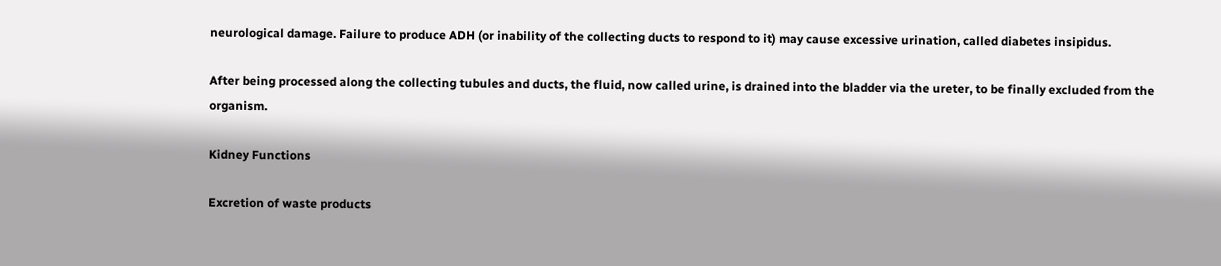neurological damage. Failure to produce ADH (or inability of the collecting ducts to respond to it) may cause excessive urination, called diabetes insipidus.

After being processed along the collecting tubules and ducts, the fluid, now called urine, is drained into the bladder via the ureter, to be finally excluded from the organism.

Kidney Functions

Excretion of waste products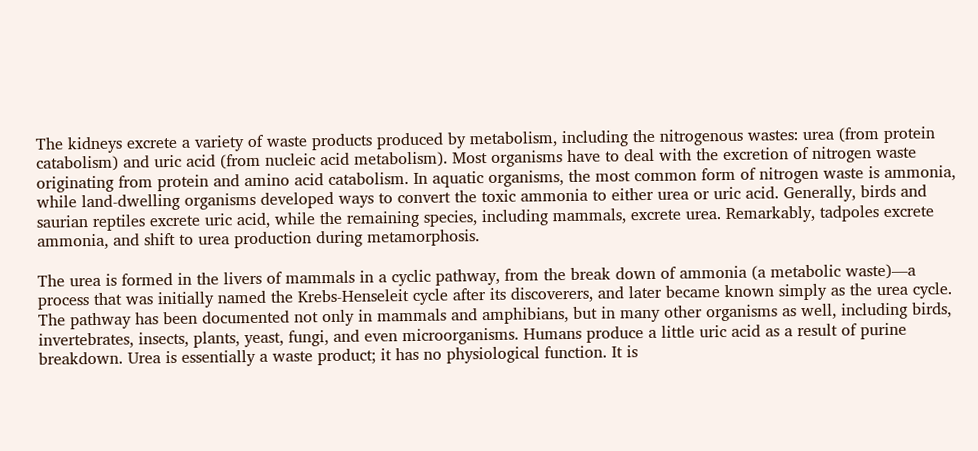The kidneys excrete a variety of waste products produced by metabolism, including the nitrogenous wastes: urea (from protein catabolism) and uric acid (from nucleic acid metabolism). Most organisms have to deal with the excretion of nitrogen waste originating from protein and amino acid catabolism. In aquatic organisms, the most common form of nitrogen waste is ammonia, while land-dwelling organisms developed ways to convert the toxic ammonia to either urea or uric acid. Generally, birds and saurian reptiles excrete uric acid, while the remaining species, including mammals, excrete urea. Remarkably, tadpoles excrete ammonia, and shift to urea production during metamorphosis.

The urea is formed in the livers of mammals in a cyclic pathway, from the break down of ammonia (a metabolic waste)—a process that was initially named the Krebs-Henseleit cycle after its discoverers, and later became known simply as the urea cycle. The pathway has been documented not only in mammals and amphibians, but in many other organisms as well, including birds, invertebrates, insects, plants, yeast, fungi, and even microorganisms. Humans produce a little uric acid as a result of purine breakdown. Urea is essentially a waste product; it has no physiological function. It is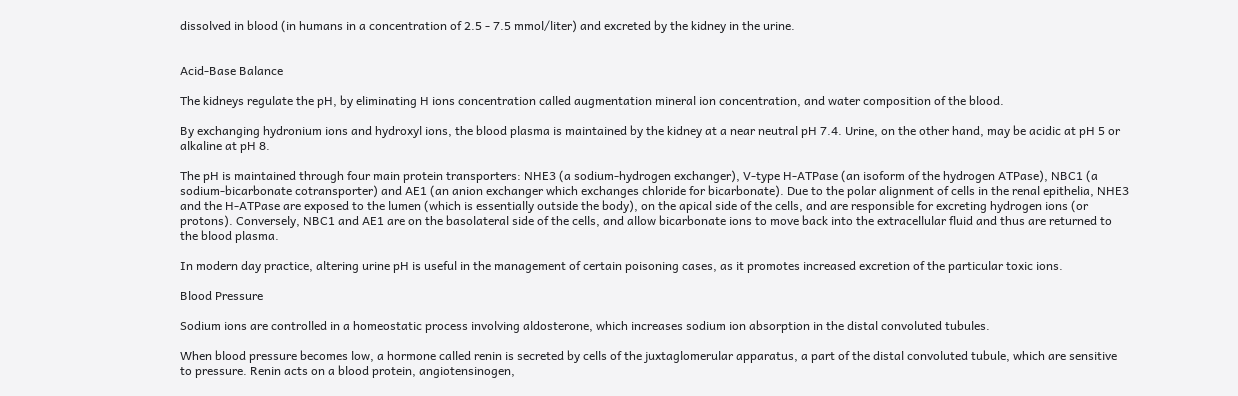dissolved in blood (in humans in a concentration of 2.5 - 7.5 mmol/liter) and excreted by the kidney in the urine.


Acid-Base Balance

The kidneys regulate the pH, by eliminating H ions concentration called augmentation mineral ion concentration, and water composition of the blood.

By exchanging hydronium ions and hydroxyl ions, the blood plasma is maintained by the kidney at a near neutral pH 7.4. Urine, on the other hand, may be acidic at pH 5 or alkaline at pH 8.

The pH is maintained through four main protein transporters: NHE3 (a sodium-hydrogen exchanger), V-type H-ATPase (an isoform of the hydrogen ATPase), NBC1 (a sodium-bicarbonate cotransporter) and AE1 (an anion exchanger which exchanges chloride for bicarbonate). Due to the polar alignment of cells in the renal epithelia, NHE3 and the H-ATPase are exposed to the lumen (which is essentially outside the body), on the apical side of the cells, and are responsible for excreting hydrogen ions (or protons). Conversely, NBC1 and AE1 are on the basolateral side of the cells, and allow bicarbonate ions to move back into the extracellular fluid and thus are returned to the blood plasma.

In modern day practice, altering urine pH is useful in the management of certain poisoning cases, as it promotes increased excretion of the particular toxic ions.

Blood Pressure

Sodium ions are controlled in a homeostatic process involving aldosterone, which increases sodium ion absorption in the distal convoluted tubules.

When blood pressure becomes low, a hormone called renin is secreted by cells of the juxtaglomerular apparatus, a part of the distal convoluted tubule, which are sensitive to pressure. Renin acts on a blood protein, angiotensinogen,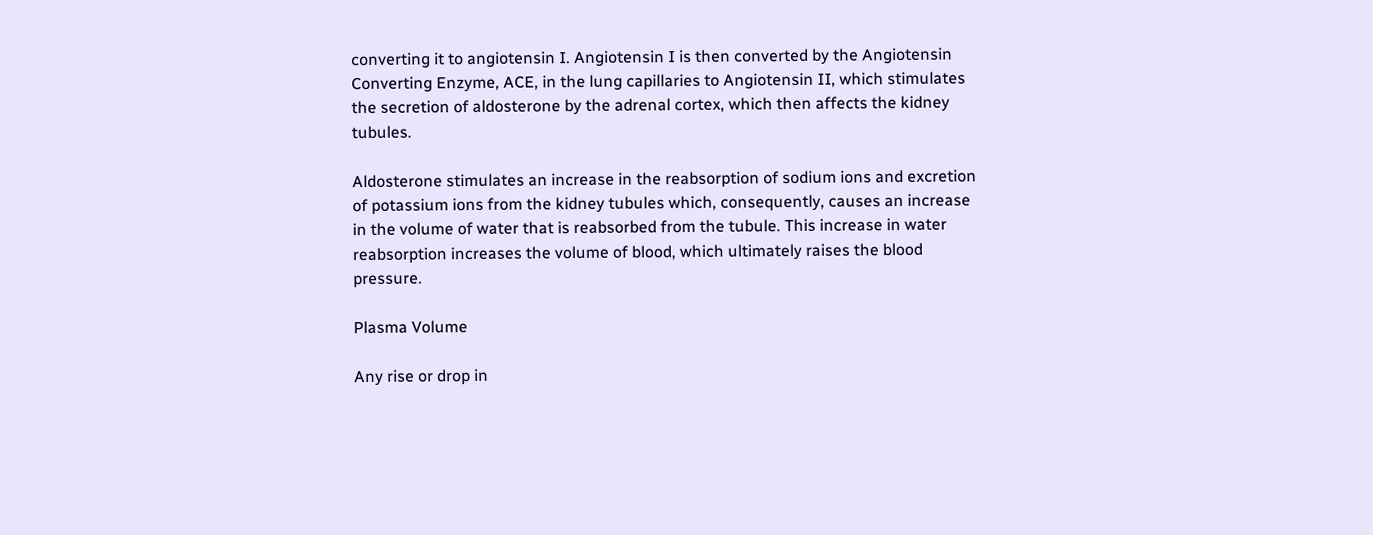converting it to angiotensin I. Angiotensin I is then converted by the Angiotensin Converting Enzyme, ACE, in the lung capillaries to Angiotensin II, which stimulates the secretion of aldosterone by the adrenal cortex, which then affects the kidney tubules.

Aldosterone stimulates an increase in the reabsorption of sodium ions and excretion of potassium ions from the kidney tubules which, consequently, causes an increase in the volume of water that is reabsorbed from the tubule. This increase in water reabsorption increases the volume of blood, which ultimately raises the blood pressure.

Plasma Volume

Any rise or drop in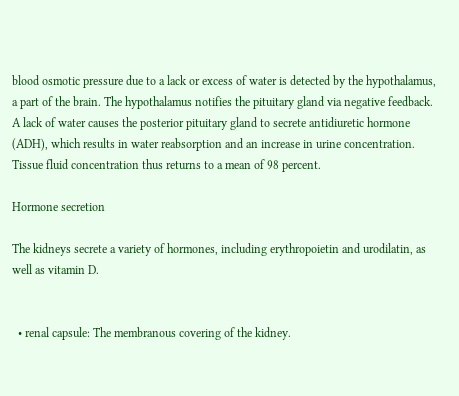blood osmotic pressure due to a lack or excess of water is detected by the hypothalamus, a part of the brain. The hypothalamus notifies the pituitary gland via negative feedback. A lack of water causes the posterior pituitary gland to secrete antidiuretic hormone (ADH), which results in water reabsorption and an increase in urine concentration. Tissue fluid concentration thus returns to a mean of 98 percent.

Hormone secretion

The kidneys secrete a variety of hormones, including erythropoietin and urodilatin, as well as vitamin D.


  • renal capsule: The membranous covering of the kidney.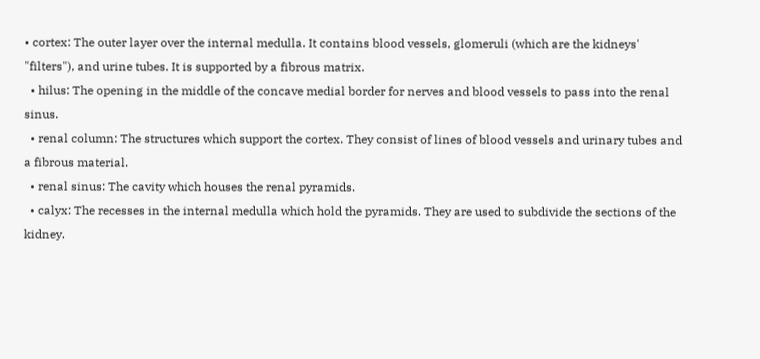• cortex: The outer layer over the internal medulla. It contains blood vessels, glomeruli (which are the kidneys' "filters"), and urine tubes. It is supported by a fibrous matrix.
  • hilus: The opening in the middle of the concave medial border for nerves and blood vessels to pass into the renal sinus.
  • renal column: The structures which support the cortex. They consist of lines of blood vessels and urinary tubes and a fibrous material.
  • renal sinus: The cavity which houses the renal pyramids.
  • calyx: The recesses in the internal medulla which hold the pyramids. They are used to subdivide the sections of the kidney.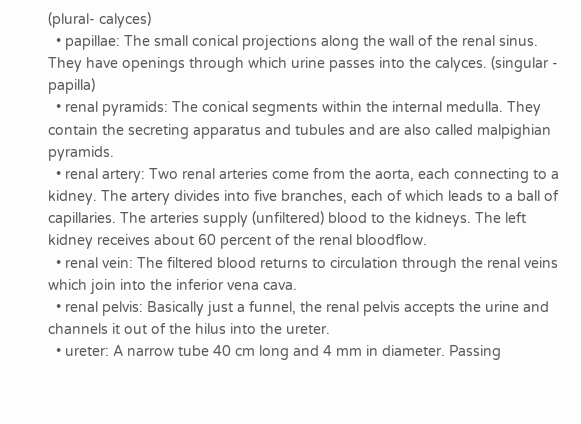(plural- calyces)
  • papillae: The small conical projections along the wall of the renal sinus. They have openings through which urine passes into the calyces. (singular - papilla)
  • renal pyramids: The conical segments within the internal medulla. They contain the secreting apparatus and tubules and are also called malpighian pyramids.
  • renal artery: Two renal arteries come from the aorta, each connecting to a kidney. The artery divides into five branches, each of which leads to a ball of capillaries. The arteries supply (unfiltered) blood to the kidneys. The left kidney receives about 60 percent of the renal bloodflow.
  • renal vein: The filtered blood returns to circulation through the renal veins which join into the inferior vena cava.
  • renal pelvis: Basically just a funnel, the renal pelvis accepts the urine and channels it out of the hilus into the ureter.
  • ureter: A narrow tube 40 cm long and 4 mm in diameter. Passing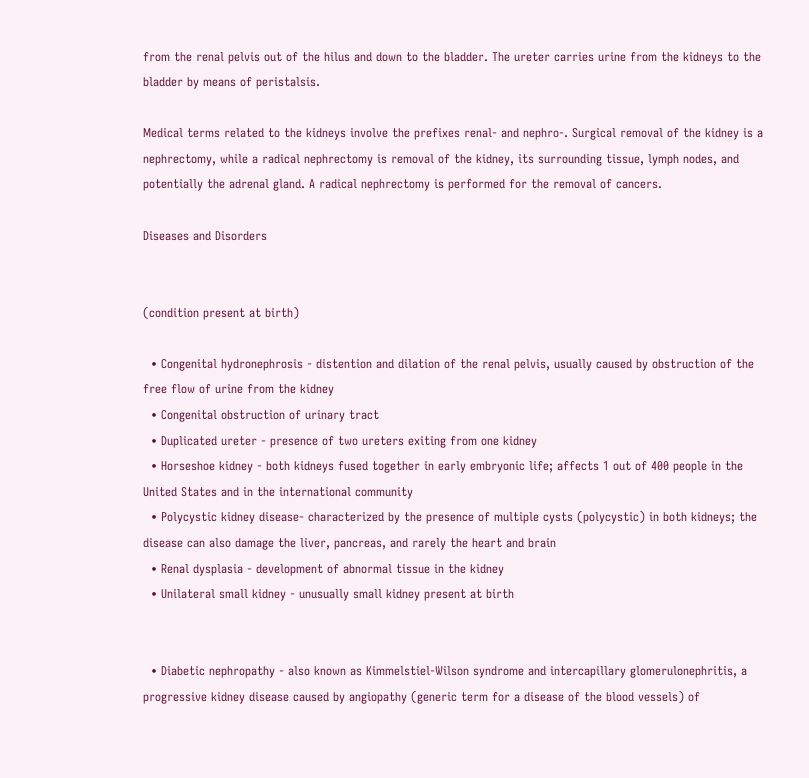from the renal pelvis out of the hilus and down to the bladder. The ureter carries urine from the kidneys to the bladder by means of peristalsis.

Medical terms related to the kidneys involve the prefixes renal- and nephro-. Surgical removal of the kidney is a nephrectomy, while a radical nephrectomy is removal of the kidney, its surrounding tissue, lymph nodes, and potentially the adrenal gland. A radical nephrectomy is performed for the removal of cancers.

Diseases and Disorders


(condition present at birth)

  • Congenital hydronephrosis - distention and dilation of the renal pelvis, usually caused by obstruction of the free flow of urine from the kidney
  • Congenital obstruction of urinary tract
  • Duplicated ureter - presence of two ureters exiting from one kidney
  • Horseshoe kidney - both kidneys fused together in early embryonic life; affects 1 out of 400 people in the United States and in the international community
  • Polycystic kidney disease- characterized by the presence of multiple cysts (polycystic) in both kidneys; the disease can also damage the liver, pancreas, and rarely the heart and brain
  • Renal dysplasia - development of abnormal tissue in the kidney
  • Unilateral small kidney - unusually small kidney present at birth


  • Diabetic nephropathy - also known as Kimmelstiel-Wilson syndrome and intercapillary glomerulonephritis, a progressive kidney disease caused by angiopathy (generic term for a disease of the blood vessels) of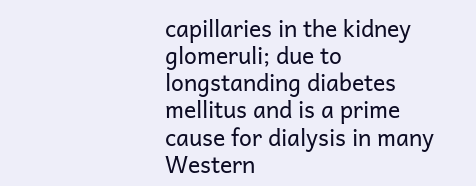capillaries in the kidney glomeruli; due to longstanding diabetes mellitus and is a prime cause for dialysis in many Western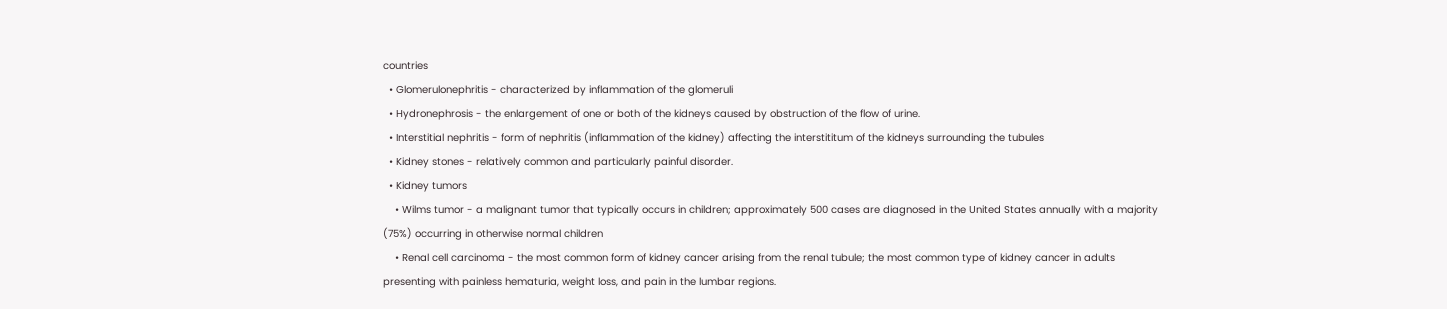countries
  • Glomerulonephritis - characterized by inflammation of the glomeruli
  • Hydronephrosis - the enlargement of one or both of the kidneys caused by obstruction of the flow of urine.
  • Interstitial nephritis - form of nephritis (inflammation of the kidney) affecting the interstititum of the kidneys surrounding the tubules
  • Kidney stones - relatively common and particularly painful disorder.
  • Kidney tumors
    • Wilms tumor - a malignant tumor that typically occurs in children; approximately 500 cases are diagnosed in the United States annually with a majority (75%) occurring in otherwise normal children
    • Renal cell carcinoma - the most common form of kidney cancer arising from the renal tubule; the most common type of kidney cancer in adults presenting with painless hematuria, weight loss, and pain in the lumbar regions.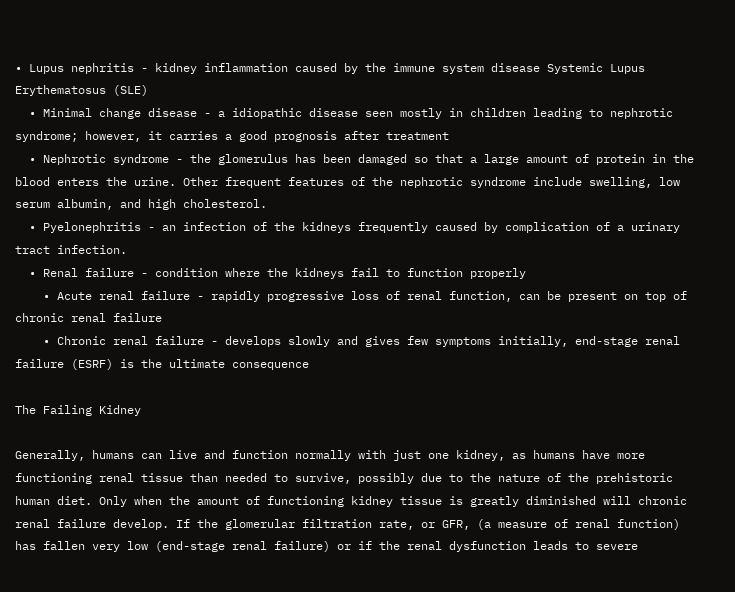• Lupus nephritis - kidney inflammation caused by the immune system disease Systemic Lupus Erythematosus (SLE)
  • Minimal change disease - a idiopathic disease seen mostly in children leading to nephrotic syndrome; however, it carries a good prognosis after treatment
  • Nephrotic syndrome - the glomerulus has been damaged so that a large amount of protein in the blood enters the urine. Other frequent features of the nephrotic syndrome include swelling, low serum albumin, and high cholesterol.
  • Pyelonephritis - an infection of the kidneys frequently caused by complication of a urinary tract infection.
  • Renal failure - condition where the kidneys fail to function properly
    • Acute renal failure - rapidly progressive loss of renal function, can be present on top of chronic renal failure
    • Chronic renal failure - develops slowly and gives few symptoms initially, end-stage renal failure (ESRF) is the ultimate consequence

The Failing Kidney

Generally, humans can live and function normally with just one kidney, as humans have more functioning renal tissue than needed to survive, possibly due to the nature of the prehistoric human diet. Only when the amount of functioning kidney tissue is greatly diminished will chronic renal failure develop. If the glomerular filtration rate, or GFR, (a measure of renal function) has fallen very low (end-stage renal failure) or if the renal dysfunction leads to severe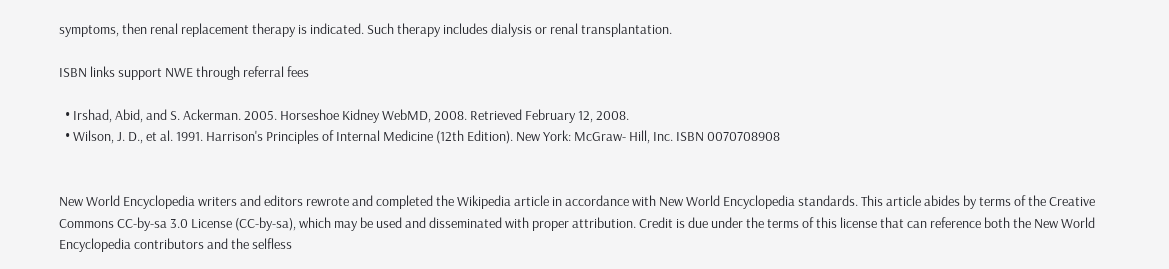symptoms, then renal replacement therapy is indicated. Such therapy includes dialysis or renal transplantation.

ISBN links support NWE through referral fees

  • Irshad, Abid, and S. Ackerman. 2005. Horseshoe Kidney WebMD, 2008. Retrieved February 12, 2008.
  • Wilson, J. D., et al. 1991. Harrison's Principles of Internal Medicine (12th Edition). New York: McGraw- Hill, Inc. ISBN 0070708908


New World Encyclopedia writers and editors rewrote and completed the Wikipedia article in accordance with New World Encyclopedia standards. This article abides by terms of the Creative Commons CC-by-sa 3.0 License (CC-by-sa), which may be used and disseminated with proper attribution. Credit is due under the terms of this license that can reference both the New World Encyclopedia contributors and the selfless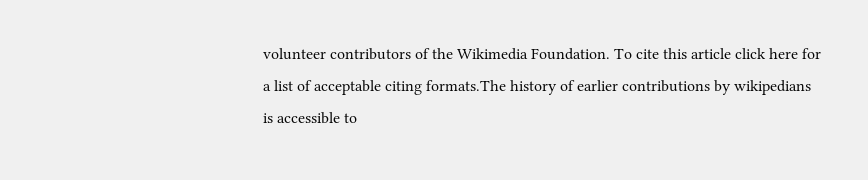volunteer contributors of the Wikimedia Foundation. To cite this article click here for a list of acceptable citing formats.The history of earlier contributions by wikipedians is accessible to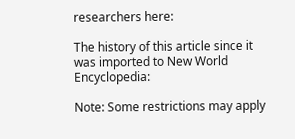researchers here:

The history of this article since it was imported to New World Encyclopedia:

Note: Some restrictions may apply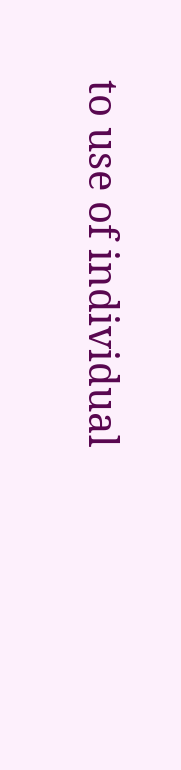to use of individual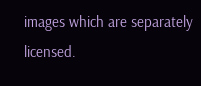images which are separately licensed.